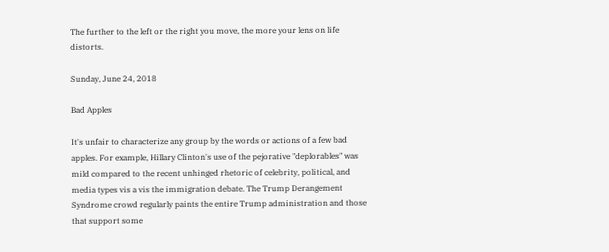The further to the left or the right you move, the more your lens on life distorts.

Sunday, June 24, 2018

Bad Apples

It's unfair to characterize any group by the words or actions of a few bad apples. For example, Hillary Clinton's use of the pejorative "deplorables" was mild compared to the recent unhinged rhetoric of celebrity, political, and media types vis a vis the immigration debate. The Trump Derangement Syndrome crowd regularly paints the entire Trump administration and those that support some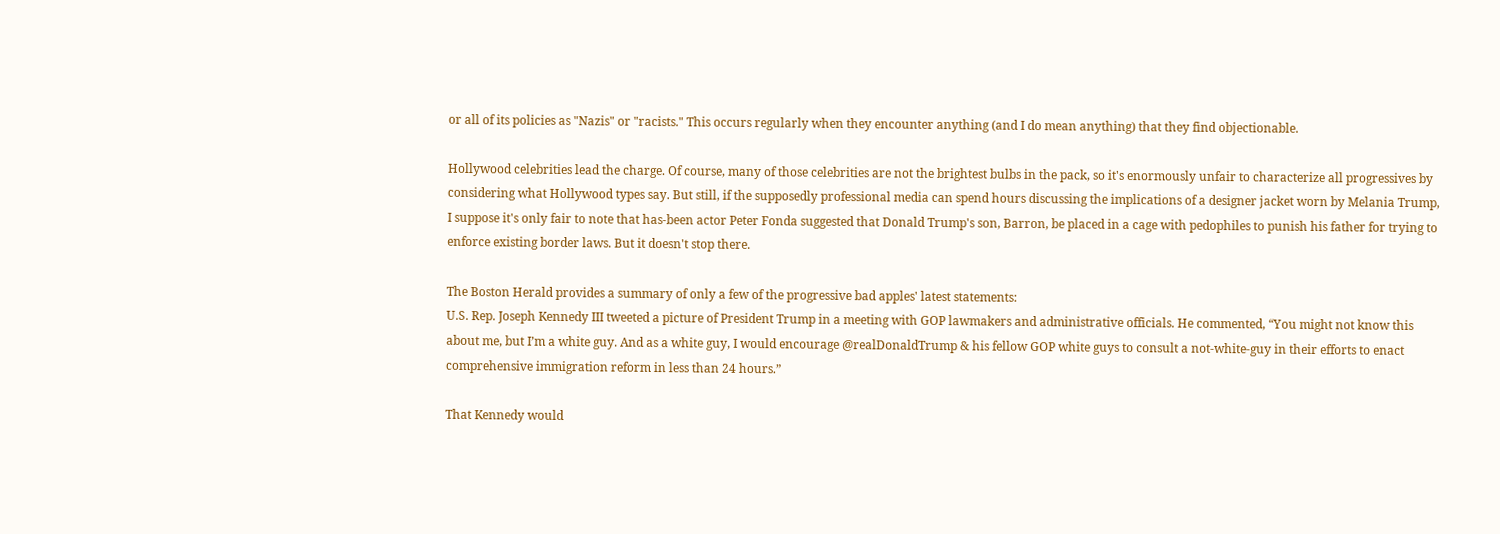or all of its policies as "Nazis" or "racists." This occurs regularly when they encounter anything (and I do mean anything) that they find objectionable.

Hollywood celebrities lead the charge. Of course, many of those celebrities are not the brightest bulbs in the pack, so it's enormously unfair to characterize all progressives by considering what Hollywood types say. But still, if the supposedly professional media can spend hours discussing the implications of a designer jacket worn by Melania Trump, I suppose it's only fair to note that has-been actor Peter Fonda suggested that Donald Trump's son, Barron, be placed in a cage with pedophiles to punish his father for trying to enforce existing border laws. But it doesn't stop there.

The Boston Herald provides a summary of only a few of the progressive bad apples' latest statements:
U.S. Rep. Joseph Kennedy III tweeted a picture of President Trump in a meeting with GOP lawmakers and administrative officials. He commented, “You might not know this about me, but I’m a white guy. And as a white guy, I would encourage @realDonaldTrump & his fellow GOP white guys to consult a not-white-guy in their efforts to enact comprehensive immigration reform in less than 24 hours.”

That Kennedy would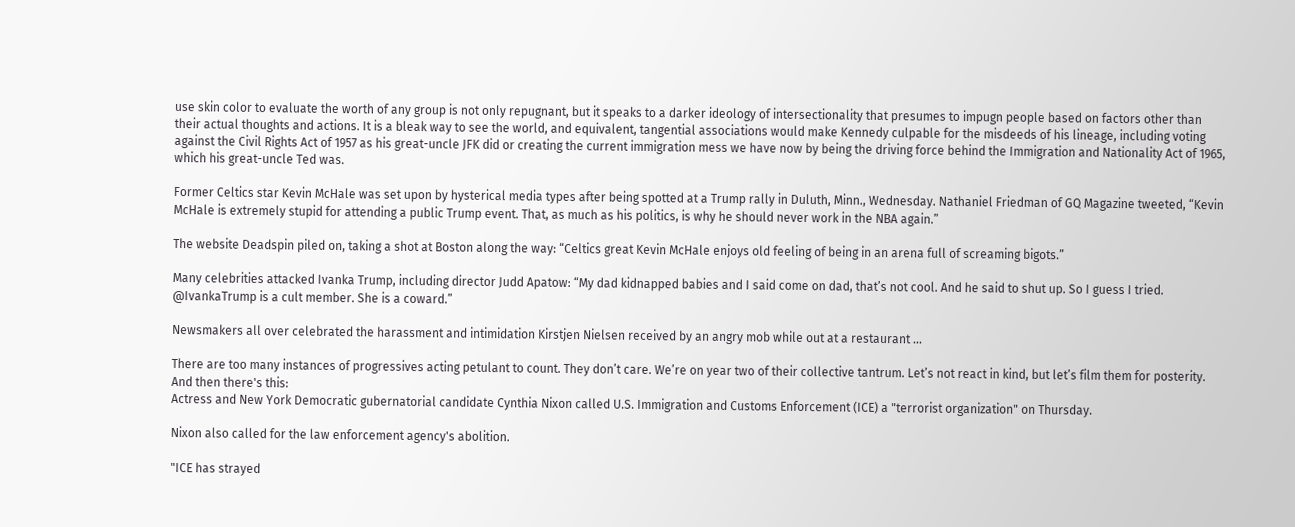use skin color to evaluate the worth of any group is not only repugnant, but it speaks to a darker ideology of intersectionality that presumes to impugn people based on factors other than their actual thoughts and actions. It is a bleak way to see the world, and equivalent, tangential associations would make Kennedy culpable for the misdeeds of his lineage, including voting against the Civil Rights Act of 1957 as his great-uncle JFK did or creating the current immigration mess we have now by being the driving force behind the Immigration and Nationality Act of 1965, which his great-uncle Ted was.

Former Celtics star Kevin McHale was set upon by hysterical media types after being spotted at a Trump rally in Duluth, Minn., Wednesday. Nathaniel Friedman of GQ Magazine tweeted, “Kevin McHale is extremely stupid for attending a public Trump event. That, as much as his politics, is why he should never work in the NBA again.”

The website Deadspin piled on, taking a shot at Boston along the way: “Celtics great Kevin McHale enjoys old feeling of being in an arena full of screaming bigots.”

Many celebrities attacked Ivanka Trump, including director Judd Apatow: “My dad kidnapped babies and I said come on dad, that’s not cool. And he said to shut up. So I guess I tried. @IvankaTrump is a cult member. She is a coward.”

Newsmakers all over celebrated the harassment and intimidation Kirstjen Nielsen received by an angry mob while out at a restaurant ...

There are too many instances of progressives acting petulant to count. They don’t care. We’re on year two of their collective tantrum. Let’s not react in kind, but let’s film them for posterity.
And then there's this:
Actress and New York Democratic gubernatorial candidate Cynthia Nixon called U.S. Immigration and Customs Enforcement (ICE) a "terrorist organization" on Thursday.

Nixon also called for the law enforcement agency's abolition.

"ICE has strayed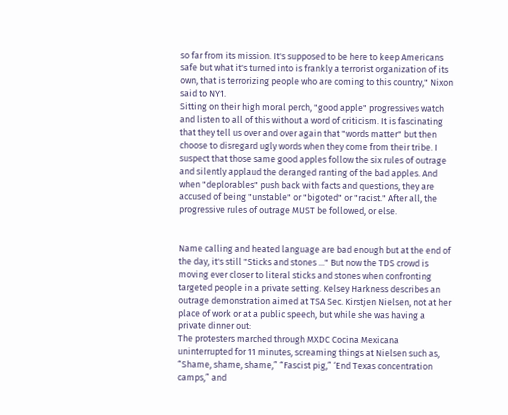so far from its mission. It's supposed to be here to keep Americans safe but what it's turned into is frankly a terrorist organization of its own, that is terrorizing people who are coming to this country," Nixon said to NY1.
Sitting on their high moral perch, "good apple" progressives watch and listen to all of this without a word of criticism. It is fascinating that they tell us over and over again that "words matter" but then choose to disregard ugly words when they come from their tribe. I suspect that those same good apples follow the six rules of outrage and silently applaud the deranged ranting of the bad apples. And when "deplorables" push back with facts and questions, they are accused of being "unstable" or "bigoted" or "racist." After all, the progressive rules of outrage MUST be followed, or else.


Name calling and heated language are bad enough but at the end of the day, it's still "Sticks and stones ..." But now the TDS crowd is moving ever closer to literal sticks and stones when confronting targeted people in a private setting. Kelsey Harkness describes an outrage demonstration aimed at TSA Sec. Kirstjen Nielsen, not at her place of work or at a public speech, but while she was having a private dinner out:
The protesters marched through MXDC Cocina Mexicana uninterrupted for 11 minutes, screaming things at Nielsen such as, “Shame, shame, shame,” “Fascist pig,” ‘End Texas concentration camps,” and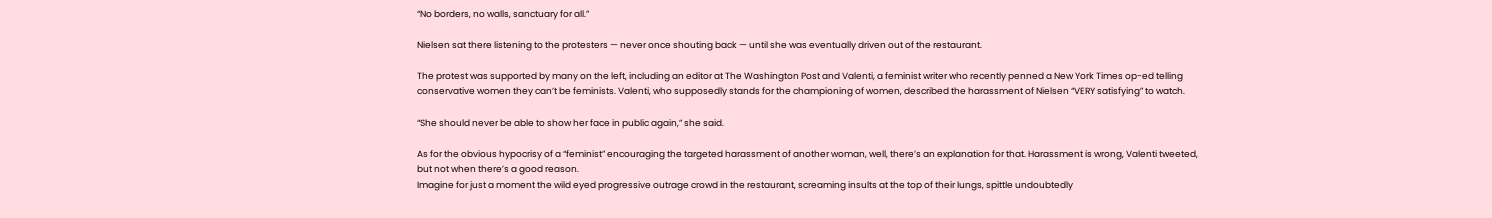“No borders, no walls, sanctuary for all.”

Nielsen sat there listening to the protesters — never once shouting back — until she was eventually driven out of the restaurant.

The protest was supported by many on the left, including an editor at The Washington Post and Valenti, a feminist writer who recently penned a New York Times op-ed telling conservative women they can’t be feminists. Valenti, who supposedly stands for the championing of women, described the harassment of Nielsen “VERY satisfying” to watch.

“She should never be able to show her face in public again,” she said.

As for the obvious hypocrisy of a “feminist” encouraging the targeted harassment of another woman, well, there’s an explanation for that. Harassment is wrong, Valenti tweeted, but not when there’s a good reason.
Imagine for just a moment the wild eyed progressive outrage crowd in the restaurant, screaming insults at the top of their lungs, spittle undoubtedly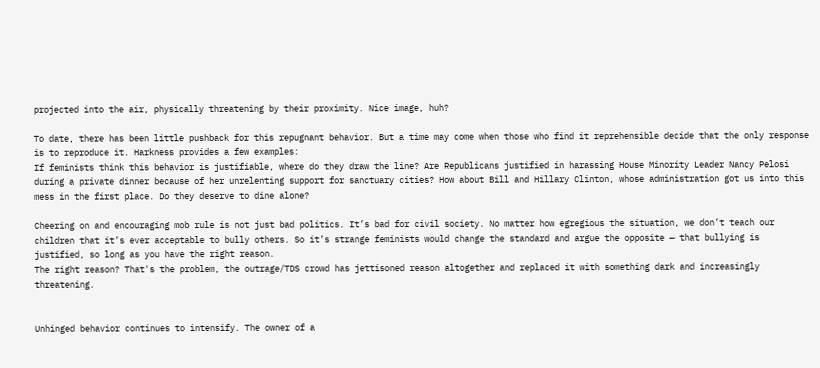projected into the air, physically threatening by their proximity. Nice image, huh?

To date, there has been little pushback for this repugnant behavior. But a time may come when those who find it reprehensible decide that the only response is to reproduce it. Harkness provides a few examples:
If feminists think this behavior is justifiable, where do they draw the line? Are Republicans justified in harassing House Minority Leader Nancy Pelosi during a private dinner because of her unrelenting support for sanctuary cities? How about Bill and Hillary Clinton, whose administration got us into this mess in the first place. Do they deserve to dine alone?

Cheering on and encouraging mob rule is not just bad politics. It’s bad for civil society. No matter how egregious the situation, we don’t teach our children that it’s ever acceptable to bully others. So it’s strange feminists would change the standard and argue the opposite — that bullying is justified, so long as you have the right reason.
The right reason? That's the problem, the outrage/TDS crowd has jettisoned reason altogether and replaced it with something dark and increasingly threatening.


Unhinged behavior continues to intensify. The owner of a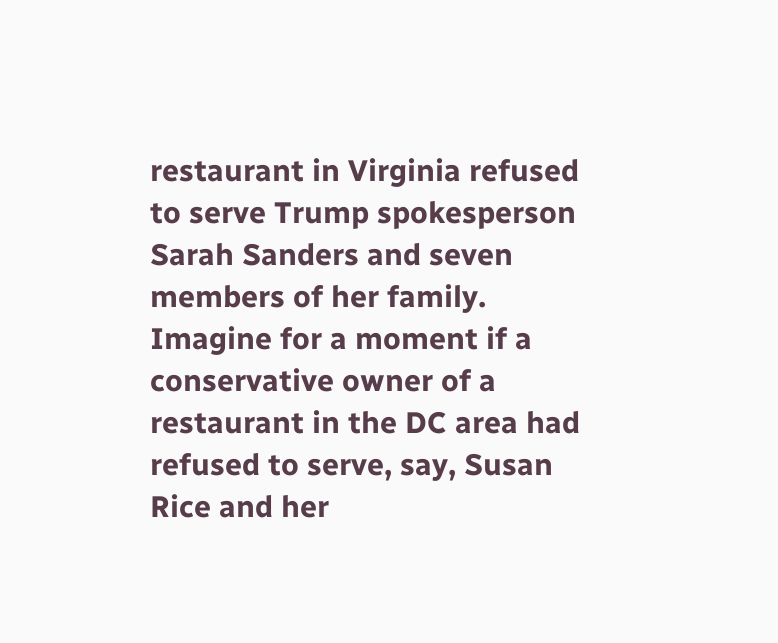restaurant in Virginia refused to serve Trump spokesperson Sarah Sanders and seven members of her family. Imagine for a moment if a conservative owner of a restaurant in the DC area had refused to serve, say, Susan Rice and her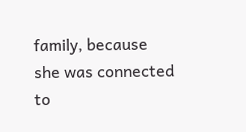family, because she was connected to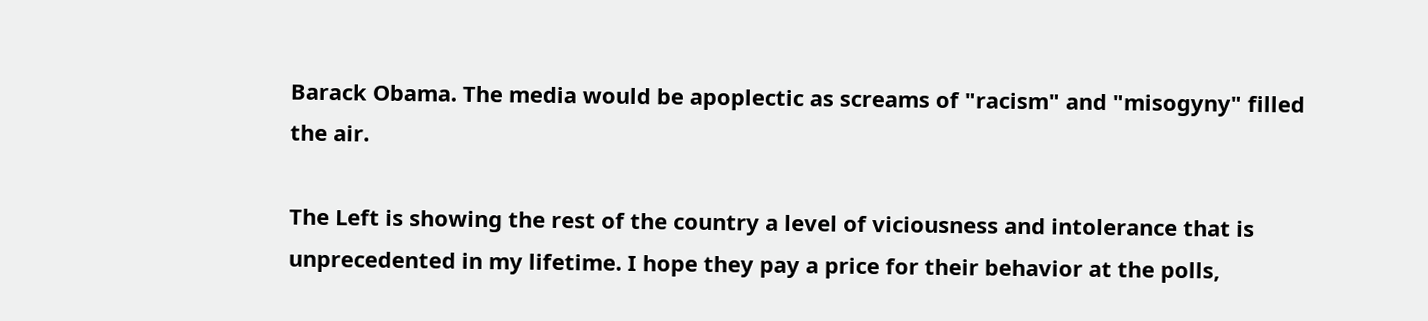Barack Obama. The media would be apoplectic as screams of "racism" and "misogyny" filled the air.

The Left is showing the rest of the country a level of viciousness and intolerance that is unprecedented in my lifetime. I hope they pay a price for their behavior at the polls,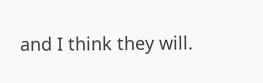and I think they will.